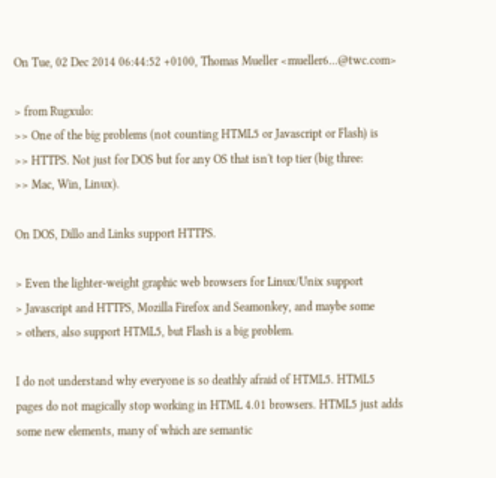On Tue, 02 Dec 2014 06:44:52 +0100, Thomas Mueller <mueller6...@twc.com>

> from Rugxulo:
>> One of the big problems (not counting HTML5 or Javascript or Flash) is
>> HTTPS. Not just for DOS but for any OS that isn't top tier (big three:
>> Mac, Win, Linux).

On DOS, Dillo and Links support HTTPS.

> Even the lighter-weight graphic web browsers for Linux/Unix support
> Javascript and HTTPS, Mozilla Firefox and Seamonkey, and maybe some
> others, also support HTML5, but Flash is a big problem.

I do not understand why everyone is so deathly afraid of HTML5. HTML5
pages do not magically stop working in HTML 4.01 browsers. HTML5 just adds
some new elements, many of which are semantic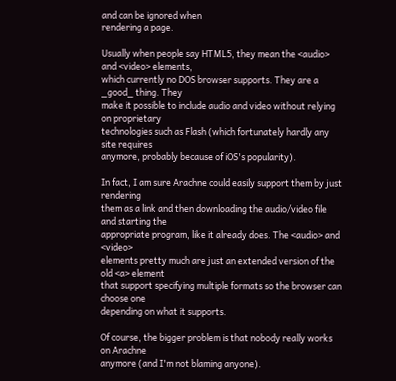and can be ignored when
rendering a page.

Usually when people say HTML5, they mean the <audio> and <video> elements,
which currently no DOS browser supports. They are a _good_ thing. They
make it possible to include audio and video without relying on proprietary
technologies such as Flash (which fortunately hardly any site requires
anymore, probably because of iOS's popularity).

In fact, I am sure Arachne could easily support them by just rendering
them as a link and then downloading the audio/video file and starting the
appropriate program, like it already does. The <audio> and <video>
elements pretty much are just an extended version of the old <a> element
that support specifying multiple formats so the browser can choose one
depending on what it supports.

Of course, the bigger problem is that nobody really works on Arachne
anymore (and I'm not blaming anyone).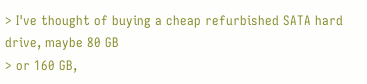> I've thought of buying a cheap refurbished SATA hard drive, maybe 80 GB
> or 160 GB,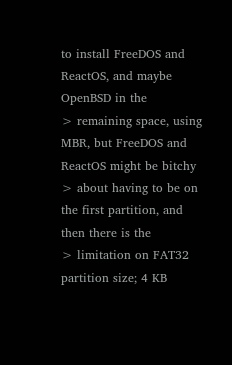to install FreeDOS and ReactOS, and maybe OpenBSD in the
> remaining space, using MBR, but FreeDOS and ReactOS might be bitchy
> about having to be on the first partition, and then there is the
> limitation on FAT32 partition size; 4 KB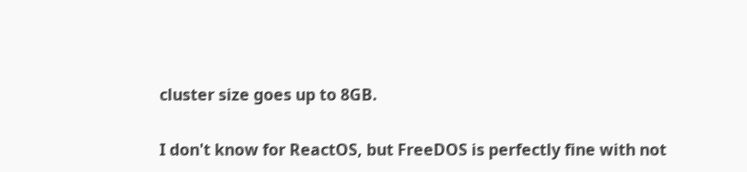cluster size goes up to 8GB.

I don't know for ReactOS, but FreeDOS is perfectly fine with not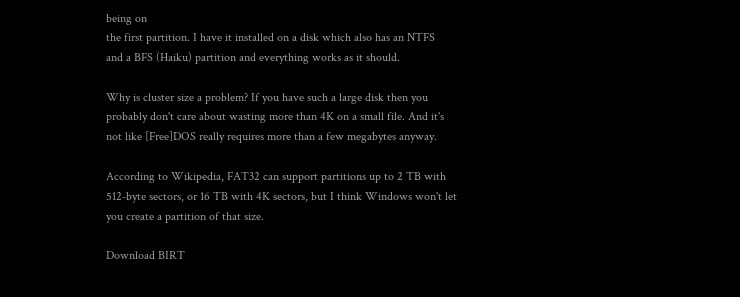being on
the first partition. I have it installed on a disk which also has an NTFS
and a BFS (Haiku) partition and everything works as it should.

Why is cluster size a problem? If you have such a large disk then you
probably don't care about wasting more than 4K on a small file. And it's
not like [Free]DOS really requires more than a few megabytes anyway.

According to Wikipedia, FAT32 can support partitions up to 2 TB with
512-byte sectors, or 16 TB with 4K sectors, but I think Windows won't let
you create a partition of that size.

Download BIRT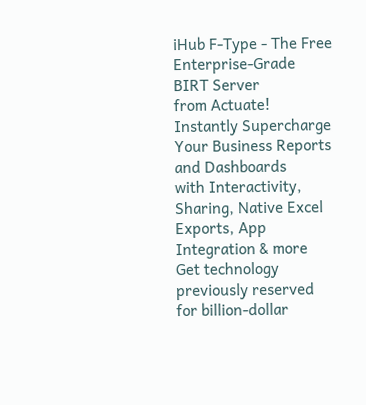iHub F-Type - The Free Enterprise-Grade BIRT Server
from Actuate! Instantly Supercharge Your Business Reports and Dashboards
with Interactivity, Sharing, Native Excel Exports, App Integration & more
Get technology previously reserved for billion-dollar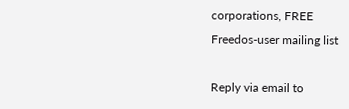corporations, FREE
Freedos-user mailing list

Reply via email to